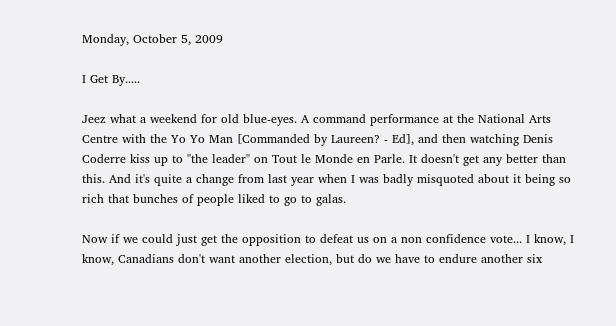Monday, October 5, 2009

I Get By.....

Jeez what a weekend for old blue-eyes. A command performance at the National Arts Centre with the Yo Yo Man [Commanded by Laureen? - Ed], and then watching Denis Coderre kiss up to "the leader" on Tout le Monde en Parle. It doesn't get any better than this. And it's quite a change from last year when I was badly misquoted about it being so rich that bunches of people liked to go to galas.

Now if we could just get the opposition to defeat us on a non confidence vote... I know, I know, Canadians don't want another election, but do we have to endure another six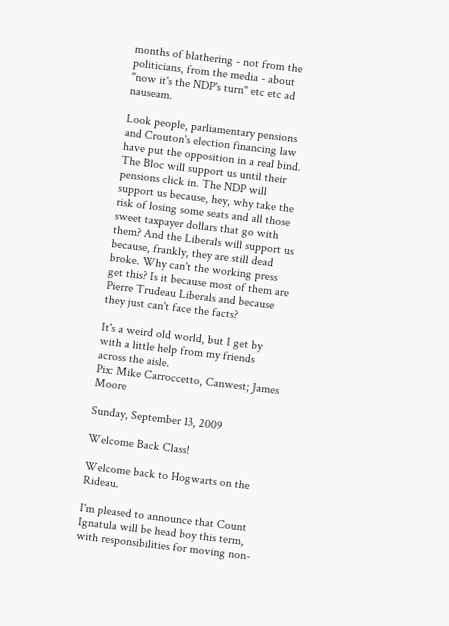months of blathering - not from the politicians, from the media - about "now it's the NDP's turn" etc etc ad nauseam.

Look people, parliamentary pensions and Crouton's election financing law have put the opposition in a real bind. The Bloc will support us until their pensions click in. The NDP will support us because, hey, why take the risk of losing some seats and all those sweet taxpayer dollars that go with them? And the Liberals will support us because, frankly, they are still dead broke. Why can't the working press get this? Is it because most of them are Pierre Trudeau Liberals and because they just can't face the facts?

It's a weird old world, but I get by with a little help from my friends across the aisle.
Pix: Mike Carroccetto, Canwest; James Moore

Sunday, September 13, 2009

Welcome Back Class!

Welcome back to Hogwarts on the Rideau.

I'm pleased to announce that Count Ignatula will be head boy this term, with responsibilities for moving non-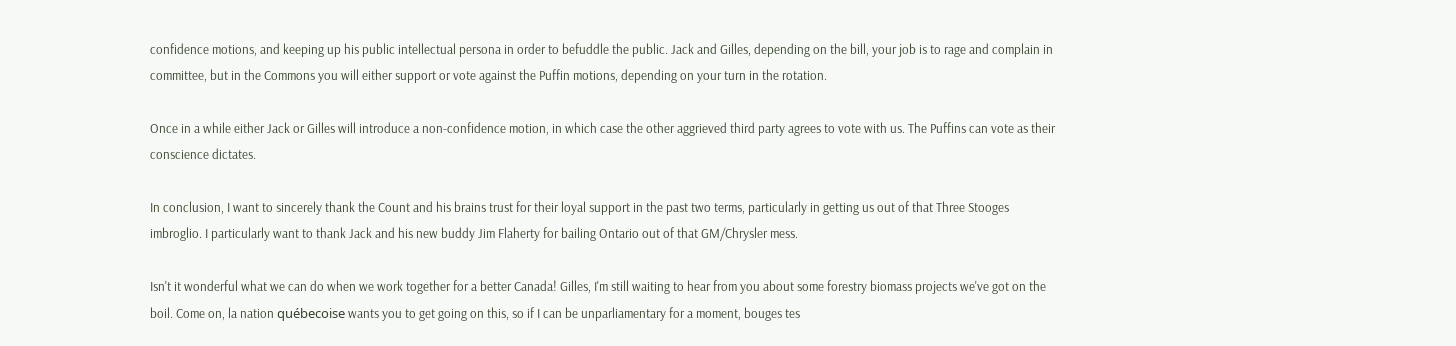confidence motions, and keeping up his public intellectual persona in order to befuddle the public. Jack and Gilles, depending on the bill, your job is to rage and complain in committee, but in the Commons you will either support or vote against the Puffin motions, depending on your turn in the rotation.

Once in a while either Jack or Gilles will introduce a non-confidence motion, in which case the other aggrieved third party agrees to vote with us. The Puffins can vote as their conscience dictates.

In conclusion, I want to sincerely thank the Count and his brains trust for their loyal support in the past two terms, particularly in getting us out of that Three Stooges imbroglio. I particularly want to thank Jack and his new buddy Jim Flaherty for bailing Ontario out of that GM/Chrysler mess.

Isn't it wonderful what we can do when we work together for a better Canada! Gilles, I'm still waiting to hear from you about some forestry biomass projects we've got on the boil. Come on, la nation québecoise wants you to get going on this, so if I can be unparliamentary for a moment, bouges tes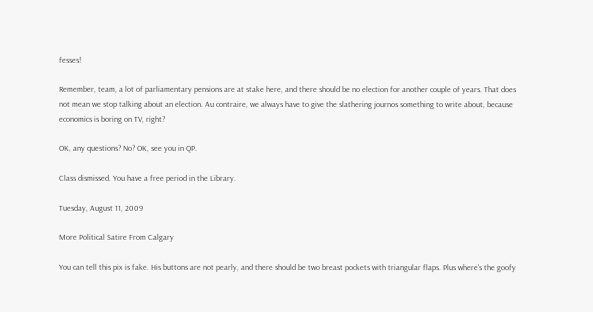fesses!

Remember, team, a lot of parliamentary pensions are at stake here, and there should be no election for another couple of years. That does not mean we stop talking about an election. Au contraire, we always have to give the slathering journos something to write about, because economics is boring on TV, right?

OK, any questions? No? OK, see you in QP.

Class dismissed. You have a free period in the Library.

Tuesday, August 11, 2009

More Political Satire From Calgary

You can tell this pix is fake. His buttons are not pearly, and there should be two breast pockets with triangular flaps. Plus where's the goofy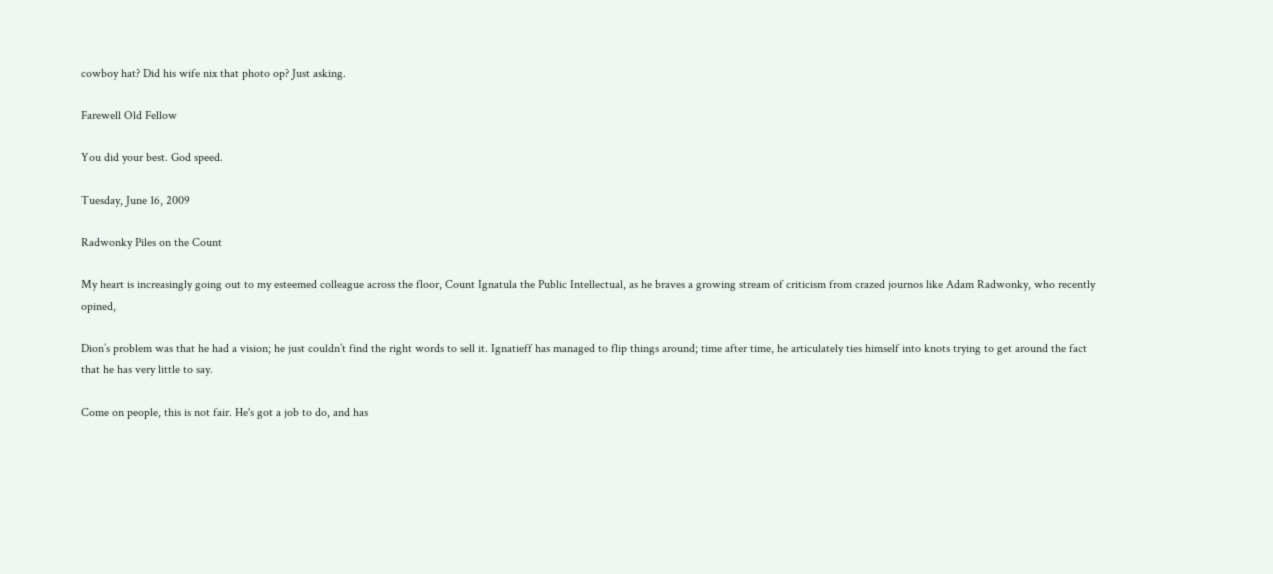cowboy hat? Did his wife nix that photo op? Just asking.

Farewell Old Fellow

You did your best. God speed.

Tuesday, June 16, 2009

Radwonky Piles on the Count

My heart is increasingly going out to my esteemed colleague across the floor, Count Ignatula the Public Intellectual, as he braves a growing stream of criticism from crazed journos like Adam Radwonky, who recently opined,

Dion’s problem was that he had a vision; he just couldn’t find the right words to sell it. Ignatieff has managed to flip things around; time after time, he articulately ties himself into knots trying to get around the fact that he has very little to say.

Come on people, this is not fair. He's got a job to do, and has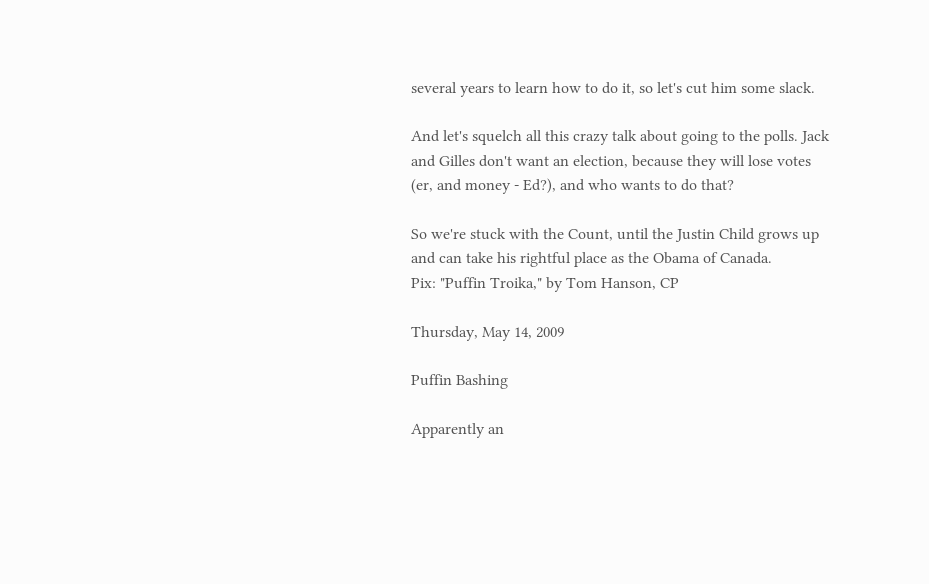several years to learn how to do it, so let's cut him some slack.

And let's squelch all this crazy talk about going to the polls. Jack and Gilles don't want an election, because they will lose votes (er, and money - Ed?), and who wants to do that?

So we're stuck with the Count, until the Justin Child grows up and can take his rightful place as the Obama of Canada.
Pix: "Puffin Troika," by Tom Hanson, CP

Thursday, May 14, 2009

Puffin Bashing

Apparently an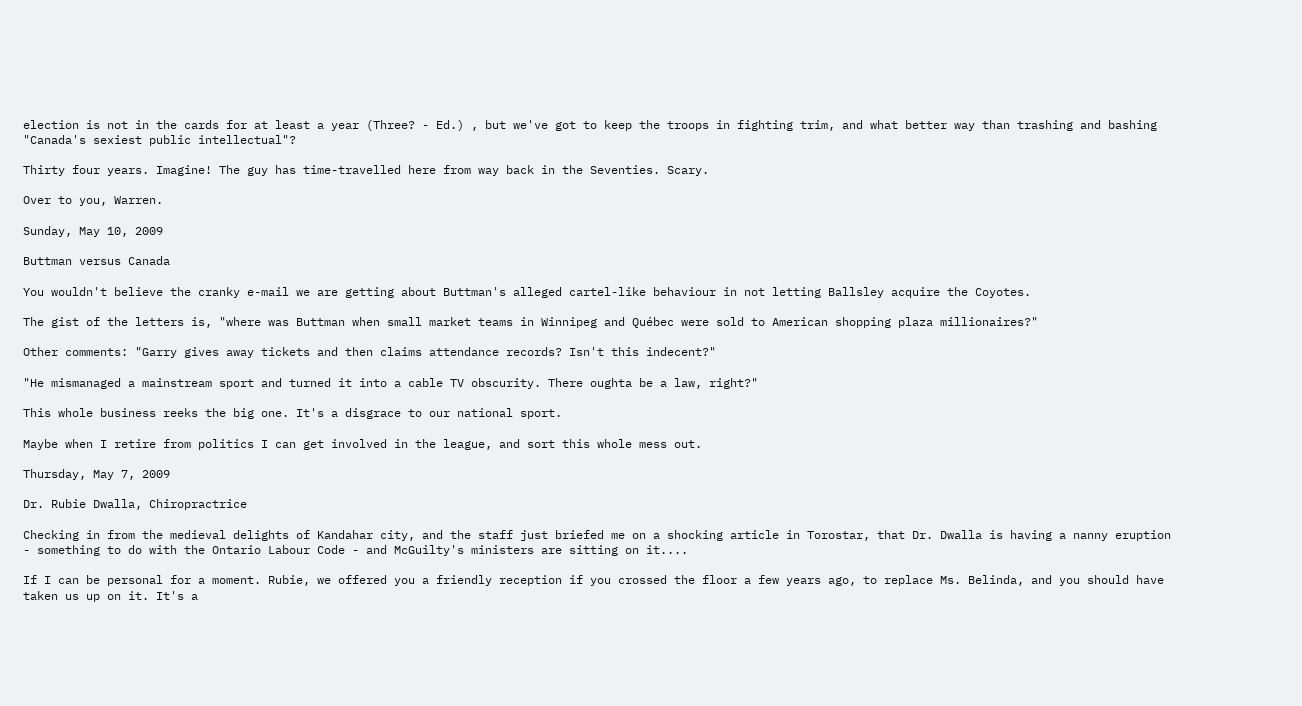election is not in the cards for at least a year (Three? - Ed.) , but we've got to keep the troops in fighting trim, and what better way than trashing and bashing "Canada's sexiest public intellectual"?

Thirty four years. Imagine! The guy has time-travelled here from way back in the Seventies. Scary.

Over to you, Warren.

Sunday, May 10, 2009

Buttman versus Canada

You wouldn't believe the cranky e-mail we are getting about Buttman's alleged cartel-like behaviour in not letting Ballsley acquire the Coyotes.

The gist of the letters is, "where was Buttman when small market teams in Winnipeg and Québec were sold to American shopping plaza millionaires?"

Other comments: "Garry gives away tickets and then claims attendance records? Isn't this indecent?"

"He mismanaged a mainstream sport and turned it into a cable TV obscurity. There oughta be a law, right?"

This whole business reeks the big one. It's a disgrace to our national sport.

Maybe when I retire from politics I can get involved in the league, and sort this whole mess out.

Thursday, May 7, 2009

Dr. Rubie Dwalla, Chiropractrice

Checking in from the medieval delights of Kandahar city, and the staff just briefed me on a shocking article in Torostar, that Dr. Dwalla is having a nanny eruption - something to do with the Ontario Labour Code - and McGuilty's ministers are sitting on it....

If I can be personal for a moment. Rubie, we offered you a friendly reception if you crossed the floor a few years ago, to replace Ms. Belinda, and you should have taken us up on it. It's a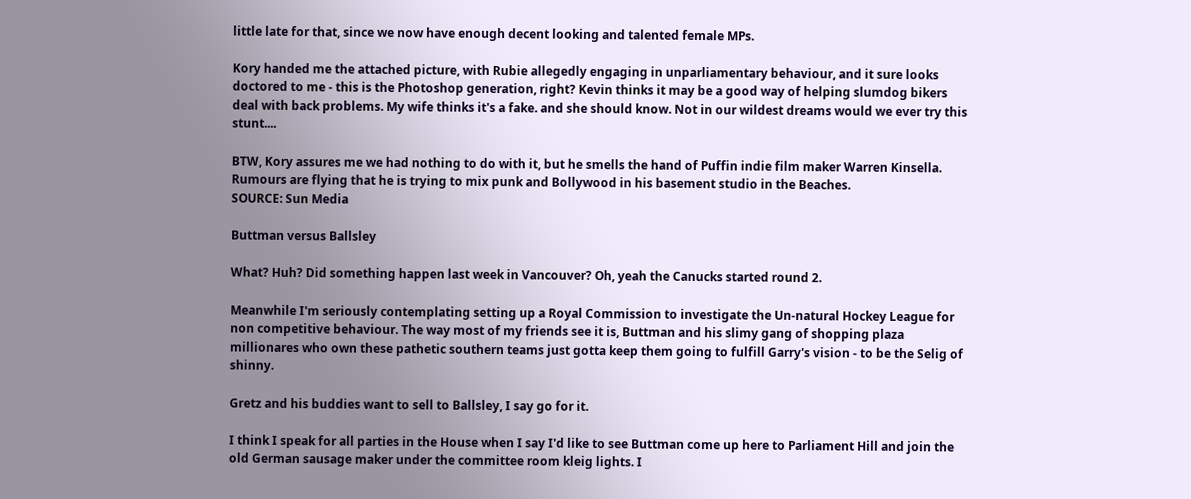little late for that, since we now have enough decent looking and talented female MPs.

Kory handed me the attached picture, with Rubie allegedly engaging in unparliamentary behaviour, and it sure looks doctored to me - this is the Photoshop generation, right? Kevin thinks it may be a good way of helping slumdog bikers deal with back problems. My wife thinks it's a fake. and she should know. Not in our wildest dreams would we ever try this stunt....

BTW, Kory assures me we had nothing to do with it, but he smells the hand of Puffin indie film maker Warren Kinsella. Rumours are flying that he is trying to mix punk and Bollywood in his basement studio in the Beaches.
SOURCE: Sun Media

Buttman versus Ballsley

What? Huh? Did something happen last week in Vancouver? Oh, yeah the Canucks started round 2.

Meanwhile I'm seriously contemplating setting up a Royal Commission to investigate the Un-natural Hockey League for non competitive behaviour. The way most of my friends see it is, Buttman and his slimy gang of shopping plaza millionares who own these pathetic southern teams just gotta keep them going to fulfill Garry's vision - to be the Selig of shinny.

Gretz and his buddies want to sell to Ballsley, I say go for it.

I think I speak for all parties in the House when I say I'd like to see Buttman come up here to Parliament Hill and join the old German sausage maker under the committee room kleig lights. I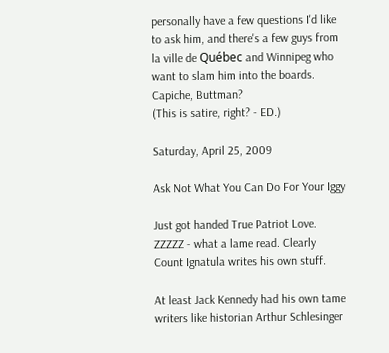personally have a few questions I'd like to ask him, and there's a few guys from la ville de Québec and Winnipeg who want to slam him into the boards. Capiche, Buttman?
(This is satire, right? - ED.)

Saturday, April 25, 2009

Ask Not What You Can Do For Your Iggy

Just got handed True Patriot Love. ZZZZZ - what a lame read. Clearly Count Ignatula writes his own stuff.

At least Jack Kennedy had his own tame writers like historian Arthur Schlesinger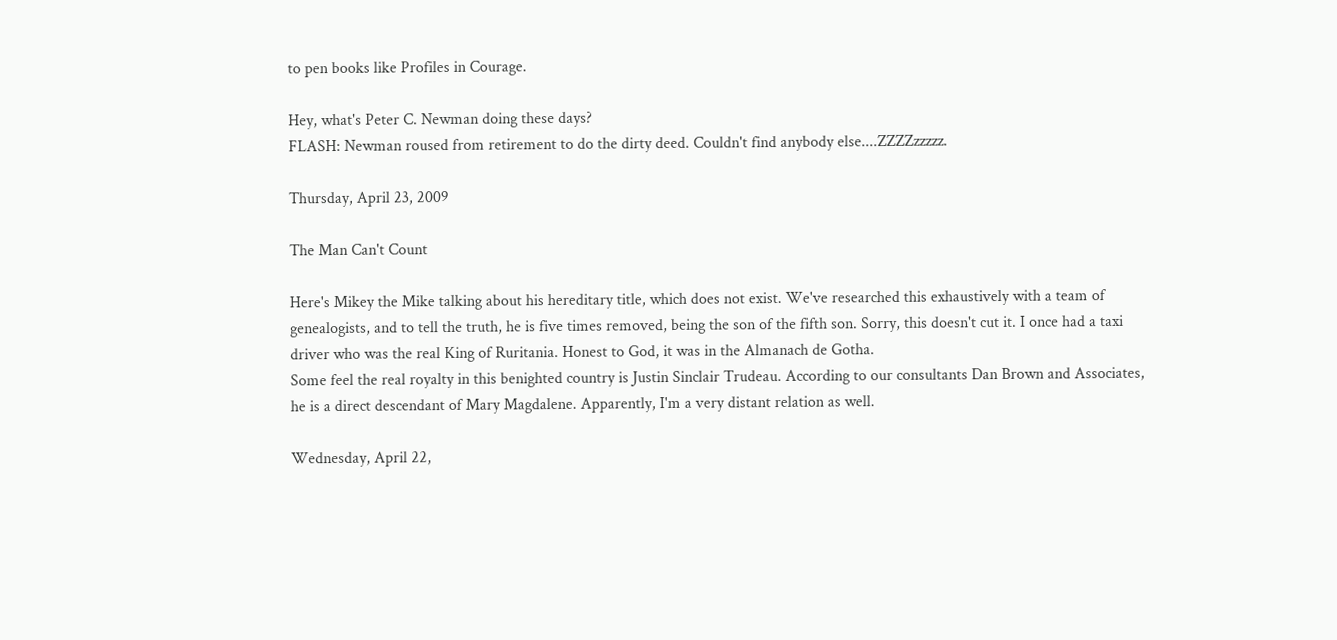to pen books like Profiles in Courage.

Hey, what's Peter C. Newman doing these days?
FLASH: Newman roused from retirement to do the dirty deed. Couldn't find anybody else....ZZZZzzzzz.

Thursday, April 23, 2009

The Man Can't Count

Here's Mikey the Mike talking about his hereditary title, which does not exist. We've researched this exhaustively with a team of genealogists, and to tell the truth, he is five times removed, being the son of the fifth son. Sorry, this doesn't cut it. I once had a taxi driver who was the real King of Ruritania. Honest to God, it was in the Almanach de Gotha.
Some feel the real royalty in this benighted country is Justin Sinclair Trudeau. According to our consultants Dan Brown and Associates, he is a direct descendant of Mary Magdalene. Apparently, I'm a very distant relation as well.

Wednesday, April 22,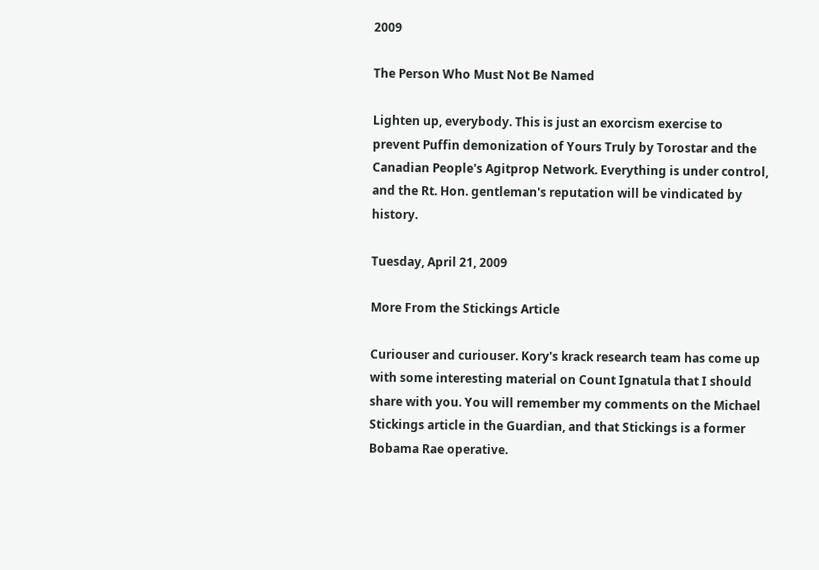2009

The Person Who Must Not Be Named

Lighten up, everybody. This is just an exorcism exercise to prevent Puffin demonization of Yours Truly by Torostar and the Canadian People's Agitprop Network. Everything is under control, and the Rt. Hon. gentleman's reputation will be vindicated by history.

Tuesday, April 21, 2009

More From the Stickings Article

Curiouser and curiouser. Kory's krack research team has come up with some interesting material on Count Ignatula that I should share with you. You will remember my comments on the Michael Stickings article in the Guardian, and that Stickings is a former Bobama Rae operative.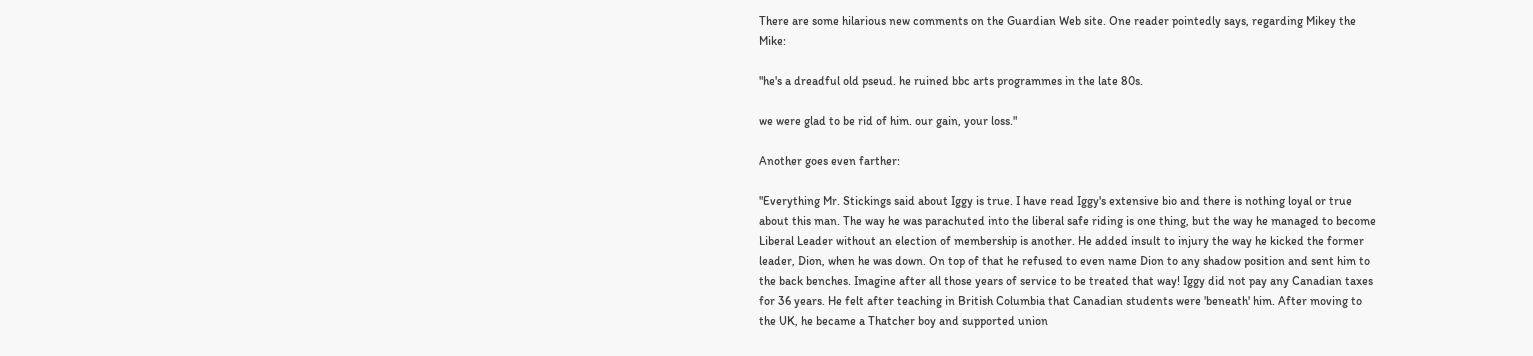There are some hilarious new comments on the Guardian Web site. One reader pointedly says, regarding Mikey the Mike:

"he's a dreadful old pseud. he ruined bbc arts programmes in the late 80s.

we were glad to be rid of him. our gain, your loss."

Another goes even farther:

"Everything Mr. Stickings said about Iggy is true. I have read Iggy's extensive bio and there is nothing loyal or true about this man. The way he was parachuted into the liberal safe riding is one thing, but the way he managed to become Liberal Leader without an election of membership is another. He added insult to injury the way he kicked the former leader, Dion, when he was down. On top of that he refused to even name Dion to any shadow position and sent him to the back benches. Imagine after all those years of service to be treated that way! Iggy did not pay any Canadian taxes for 36 years. He felt after teaching in British Columbia that Canadian students were 'beneath' him. After moving to the UK, he became a Thatcher boy and supported union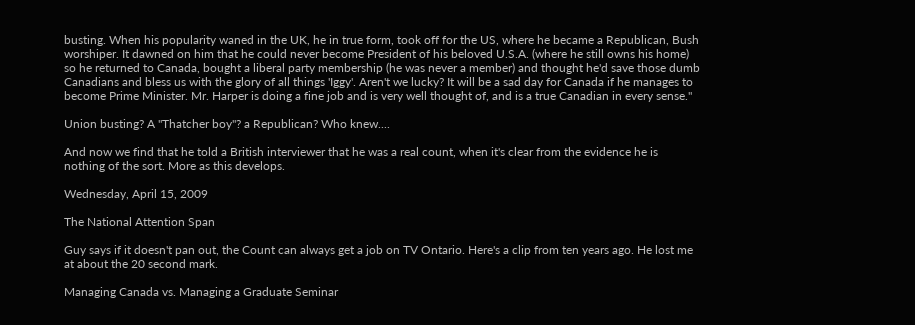busting. When his popularity waned in the UK, he in true form, took off for the US, where he became a Republican, Bush worshiper. It dawned on him that he could never become President of his beloved U.S.A. (where he still owns his home) so he returned to Canada, bought a liberal party membership (he was never a member) and thought he'd save those dumb Canadians and bless us with the glory of all things 'Iggy'. Aren't we lucky? It will be a sad day for Canada if he manages to become Prime Minister. Mr. Harper is doing a fine job and is very well thought of, and is a true Canadian in every sense."

Union busting? A "Thatcher boy"? a Republican? Who knew....

And now we find that he told a British interviewer that he was a real count, when it's clear from the evidence he is nothing of the sort. More as this develops.

Wednesday, April 15, 2009

The National Attention Span

Guy says if it doesn't pan out, the Count can always get a job on TV Ontario. Here's a clip from ten years ago. He lost me at about the 20 second mark.

Managing Canada vs. Managing a Graduate Seminar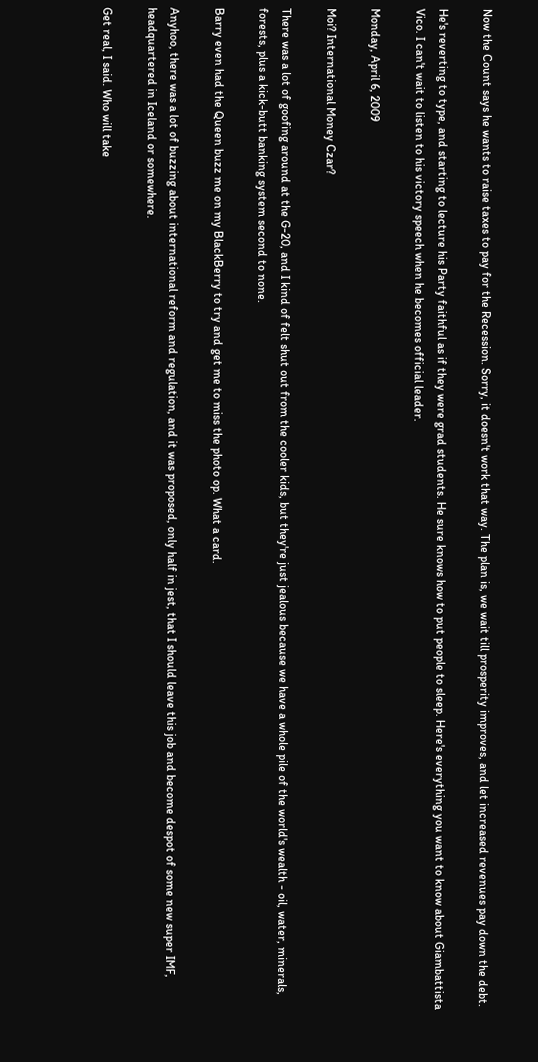Now the Count says he wants to raise taxes to pay for the Recession. Sorry, it doesn't work that way. The plan is, we wait till prosperity improves, and let increased revenues pay down the debt.

He's reverting to type, and starting to lecture his Party faithful as if they were grad students. He sure knows how to put people to sleep. Here's everything you want to know about Giambattista Vico. I can't wait to listen to his victory speech when he becomes official leader.

Monday, April 6, 2009

Moi? International Money Czar?

There was a lot of goofing around at the G-20, and I kind of felt shut out from the cooler kids, but they're just jealous because we have a whole pile of the world's wealth - oil, water, minerals, forests, plus a kick-butt banking system second to none.

Barry even had the Queen buzz me on my BlackBerry to try and get me to miss the photo op. What a card.

Anyhoo, there was a lot of buzzing about international reform and regulation, and it was proposed, only half in jest, that I should leave this job and become despot of some new super IMF, headquartered in Iceland or somewhere.

Get real, I said. Who will take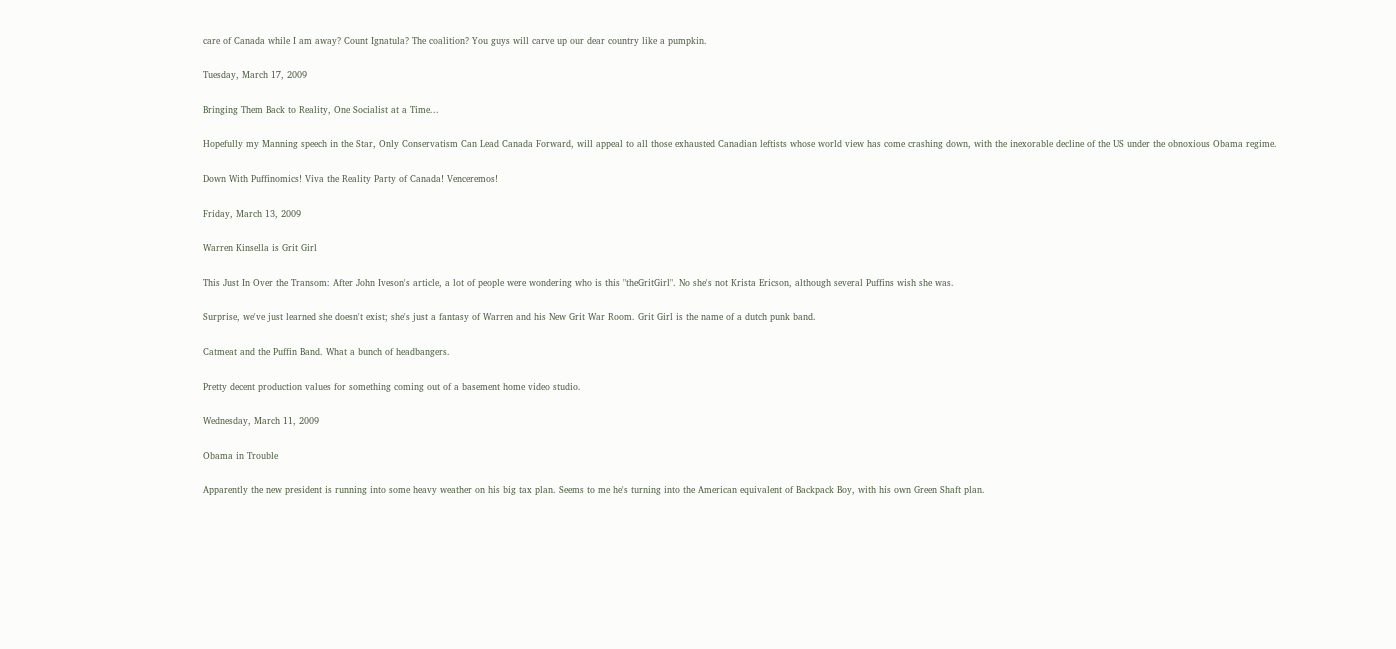care of Canada while I am away? Count Ignatula? The coalition? You guys will carve up our dear country like a pumpkin.

Tuesday, March 17, 2009

Bringing Them Back to Reality, One Socialist at a Time...

Hopefully my Manning speech in the Star, Only Conservatism Can Lead Canada Forward, will appeal to all those exhausted Canadian leftists whose world view has come crashing down, with the inexorable decline of the US under the obnoxious Obama regime.

Down With Puffinomics! Viva the Reality Party of Canada! Venceremos!

Friday, March 13, 2009

Warren Kinsella is Grit Girl

This Just In Over the Transom: After John Iveson's article, a lot of people were wondering who is this "theGritGirl". No she's not Krista Ericson, although several Puffins wish she was.

Surprise, we've just learned she doesn't exist; she's just a fantasy of Warren and his New Grit War Room. Grit Girl is the name of a dutch punk band.

Catmeat and the Puffin Band. What a bunch of headbangers.

Pretty decent production values for something coming out of a basement home video studio.

Wednesday, March 11, 2009

Obama in Trouble

Apparently the new president is running into some heavy weather on his big tax plan. Seems to me he's turning into the American equivalent of Backpack Boy, with his own Green Shaft plan.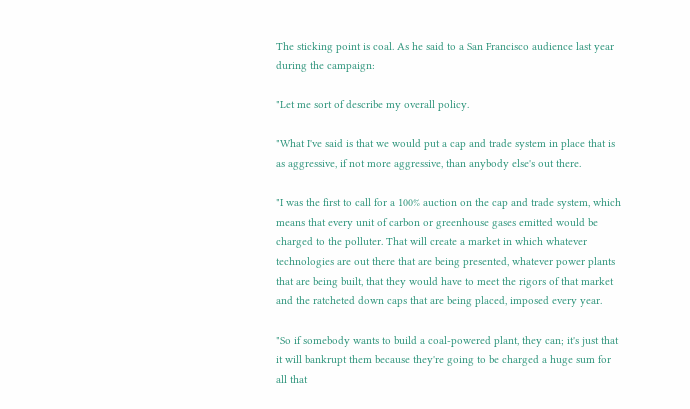The sticking point is coal. As he said to a San Francisco audience last year during the campaign:

"Let me sort of describe my overall policy.

"What I've said is that we would put a cap and trade system in place that is as aggressive, if not more aggressive, than anybody else's out there.

"I was the first to call for a 100% auction on the cap and trade system, which means that every unit of carbon or greenhouse gases emitted would be charged to the polluter. That will create a market in which whatever technologies are out there that are being presented, whatever power plants that are being built, that they would have to meet the rigors of that market and the ratcheted down caps that are being placed, imposed every year.

"So if somebody wants to build a coal-powered plant, they can; it's just that it will bankrupt them because they're going to be charged a huge sum for all that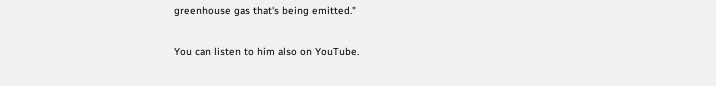greenhouse gas that's being emitted."

You can listen to him also on YouTube.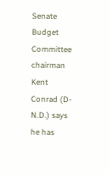Senate Budget Committee chairman Kent Conrad (D-N.D.) says he has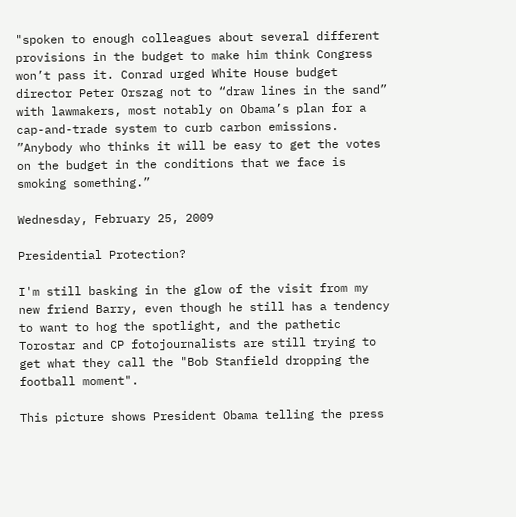"spoken to enough colleagues about several different provisions in the budget to make him think Congress won’t pass it. Conrad urged White House budget director Peter Orszag not to “draw lines in the sand” with lawmakers, most notably on Obama’s plan for a cap-and-trade system to curb carbon emissions. ”Anybody who thinks it will be easy to get the votes on the budget in the conditions that we face is smoking something.”

Wednesday, February 25, 2009

Presidential Protection?

I'm still basking in the glow of the visit from my new friend Barry, even though he still has a tendency to want to hog the spotlight, and the pathetic Torostar and CP fotojournalists are still trying to get what they call the "Bob Stanfield dropping the football moment".

This picture shows President Obama telling the press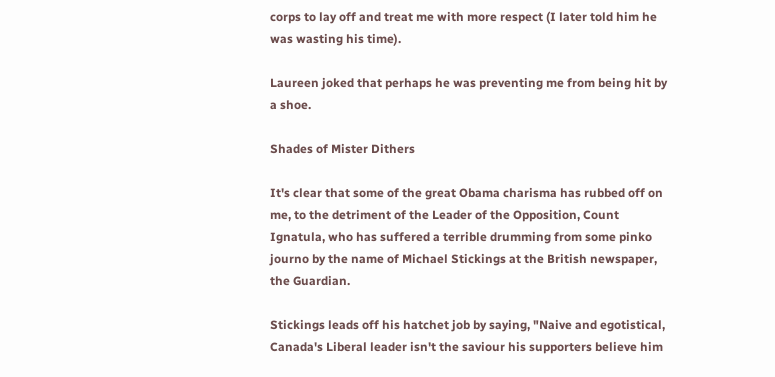corps to lay off and treat me with more respect (I later told him he was wasting his time).

Laureen joked that perhaps he was preventing me from being hit by a shoe.

Shades of Mister Dithers

It's clear that some of the great Obama charisma has rubbed off on me, to the detriment of the Leader of the Opposition, Count Ignatula, who has suffered a terrible drumming from some pinko journo by the name of Michael Stickings at the British newspaper, the Guardian.

Stickings leads off his hatchet job by saying, "Naive and egotistical, Canada's Liberal leader isn't the saviour his supporters believe him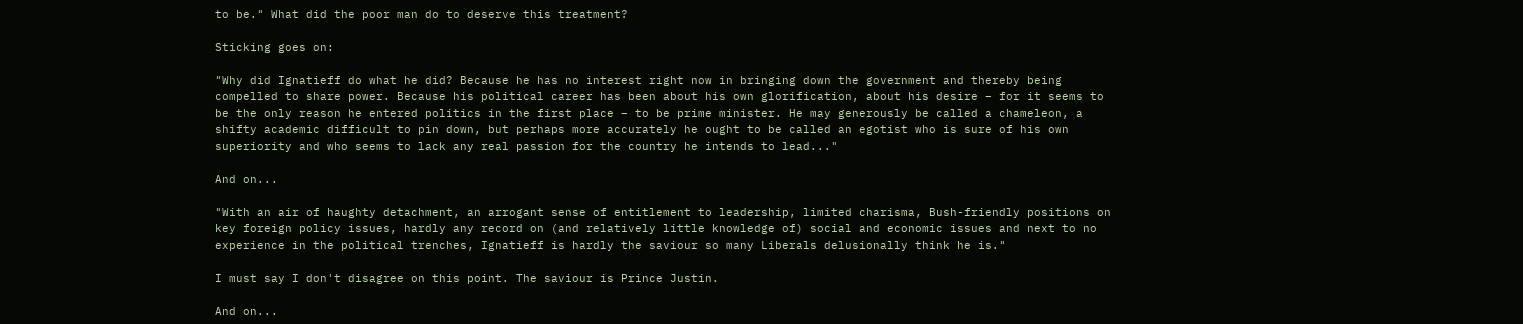to be." What did the poor man do to deserve this treatment?

Sticking goes on:

"Why did Ignatieff do what he did? Because he has no interest right now in bringing down the government and thereby being compelled to share power. Because his political career has been about his own glorification, about his desire – for it seems to be the only reason he entered politics in the first place – to be prime minister. He may generously be called a chameleon, a shifty academic difficult to pin down, but perhaps more accurately he ought to be called an egotist who is sure of his own superiority and who seems to lack any real passion for the country he intends to lead..."

And on...

"With an air of haughty detachment, an arrogant sense of entitlement to leadership, limited charisma, Bush-friendly positions on key foreign policy issues, hardly any record on (and relatively little knowledge of) social and economic issues and next to no experience in the political trenches, Ignatieff is hardly the saviour so many Liberals delusionally think he is."

I must say I don't disagree on this point. The saviour is Prince Justin.

And on...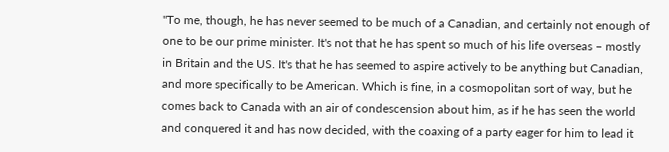"To me, though, he has never seemed to be much of a Canadian, and certainly not enough of one to be our prime minister. It's not that he has spent so much of his life overseas – mostly in Britain and the US. It's that he has seemed to aspire actively to be anything but Canadian, and more specifically to be American. Which is fine, in a cosmopolitan sort of way, but he comes back to Canada with an air of condescension about him, as if he has seen the world and conquered it and has now decided, with the coaxing of a party eager for him to lead it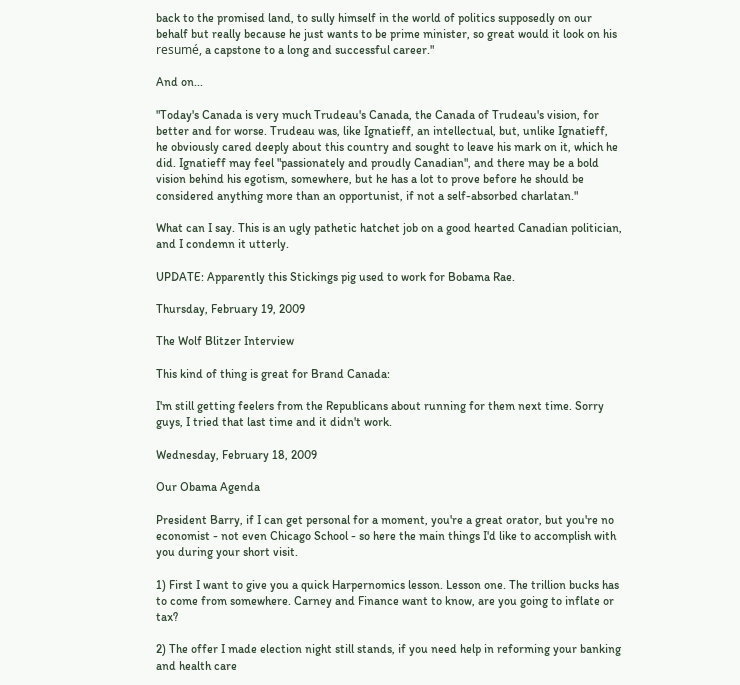back to the promised land, to sully himself in the world of politics supposedly on our behalf but really because he just wants to be prime minister, so great would it look on his resumé, a capstone to a long and successful career."

And on...

"Today's Canada is very much Trudeau's Canada, the Canada of Trudeau's vision, for better and for worse. Trudeau was, like Ignatieff, an intellectual, but, unlike Ignatieff, he obviously cared deeply about this country and sought to leave his mark on it, which he did. Ignatieff may feel "passionately and proudly Canadian", and there may be a bold vision behind his egotism, somewhere, but he has a lot to prove before he should be considered anything more than an opportunist, if not a self-absorbed charlatan."

What can I say. This is an ugly pathetic hatchet job on a good hearted Canadian politician, and I condemn it utterly.

UPDATE: Apparently this Stickings pig used to work for Bobama Rae.

Thursday, February 19, 2009

The Wolf Blitzer Interview

This kind of thing is great for Brand Canada:

I'm still getting feelers from the Republicans about running for them next time. Sorry guys, I tried that last time and it didn't work.

Wednesday, February 18, 2009

Our Obama Agenda

President Barry, if I can get personal for a moment, you're a great orator, but you're no economist - not even Chicago School - so here the main things I'd like to accomplish with you during your short visit.

1) First I want to give you a quick Harpernomics lesson. Lesson one. The trillion bucks has to come from somewhere. Carney and Finance want to know, are you going to inflate or tax?

2) The offer I made election night still stands, if you need help in reforming your banking and health care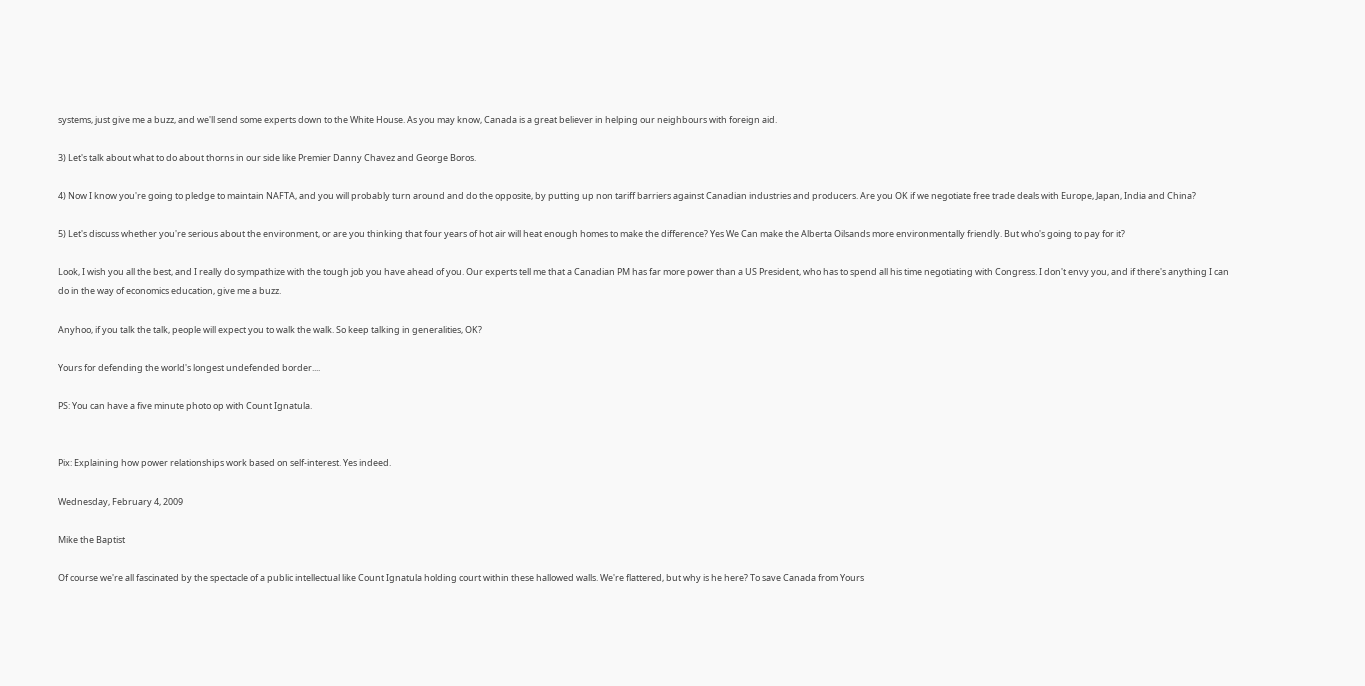systems, just give me a buzz, and we'll send some experts down to the White House. As you may know, Canada is a great believer in helping our neighbours with foreign aid.

3) Let's talk about what to do about thorns in our side like Premier Danny Chavez and George Boros.

4) Now I know you're going to pledge to maintain NAFTA, and you will probably turn around and do the opposite, by putting up non tariff barriers against Canadian industries and producers. Are you OK if we negotiate free trade deals with Europe, Japan, India and China?

5) Let's discuss whether you're serious about the environment, or are you thinking that four years of hot air will heat enough homes to make the difference? Yes We Can make the Alberta Oilsands more environmentally friendly. But who's going to pay for it?

Look, I wish you all the best, and I really do sympathize with the tough job you have ahead of you. Our experts tell me that a Canadian PM has far more power than a US President, who has to spend all his time negotiating with Congress. I don't envy you, and if there's anything I can do in the way of economics education, give me a buzz.

Anyhoo, if you talk the talk, people will expect you to walk the walk. So keep talking in generalities, OK?

Yours for defending the world's longest undefended border....

PS: You can have a five minute photo op with Count Ignatula.


Pix: Explaining how power relationships work based on self-interest. Yes indeed.

Wednesday, February 4, 2009

Mike the Baptist

Of course we're all fascinated by the spectacle of a public intellectual like Count Ignatula holding court within these hallowed walls. We're flattered, but why is he here? To save Canada from Yours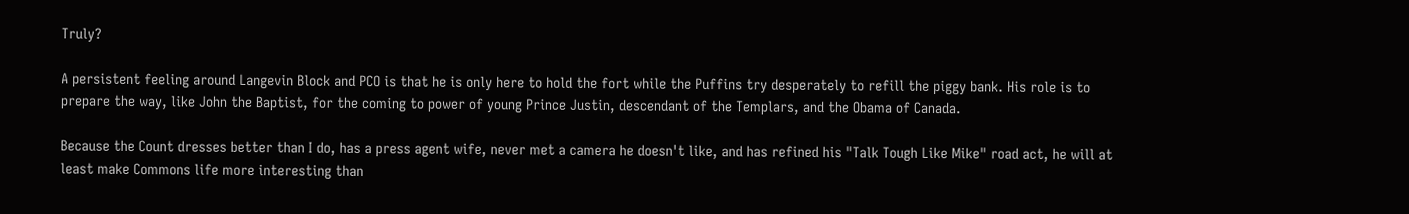Truly?

A persistent feeling around Langevin Block and PCO is that he is only here to hold the fort while the Puffins try desperately to refill the piggy bank. His role is to prepare the way, like John the Baptist, for the coming to power of young Prince Justin, descendant of the Templars, and the Obama of Canada.

Because the Count dresses better than I do, has a press agent wife, never met a camera he doesn't like, and has refined his "Talk Tough Like Mike" road act, he will at least make Commons life more interesting than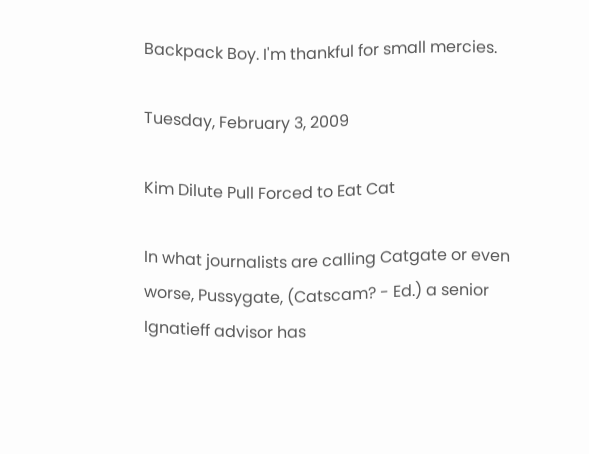Backpack Boy. I'm thankful for small mercies.

Tuesday, February 3, 2009

Kim Dilute Pull Forced to Eat Cat

In what journalists are calling Catgate or even worse, Pussygate, (Catscam? - Ed.) a senior Ignatieff advisor has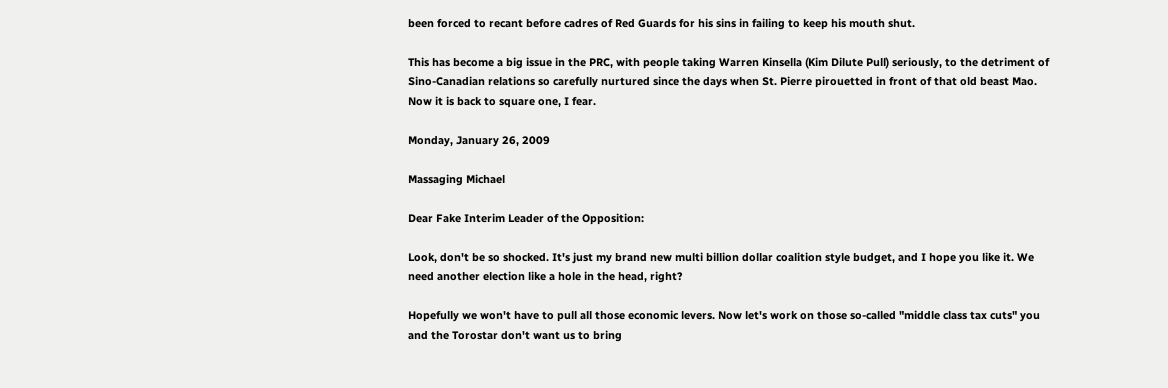been forced to recant before cadres of Red Guards for his sins in failing to keep his mouth shut.

This has become a big issue in the PRC, with people taking Warren Kinsella (Kim Dilute Pull) seriously, to the detriment of Sino-Canadian relations so carefully nurtured since the days when St. Pierre pirouetted in front of that old beast Mao. Now it is back to square one, I fear.

Monday, January 26, 2009

Massaging Michael

Dear Fake Interim Leader of the Opposition:

Look, don't be so shocked. It's just my brand new multi billion dollar coalition style budget, and I hope you like it. We need another election like a hole in the head, right?

Hopefully we won't have to pull all those economic levers. Now let's work on those so-called "middle class tax cuts" you and the Torostar don't want us to bring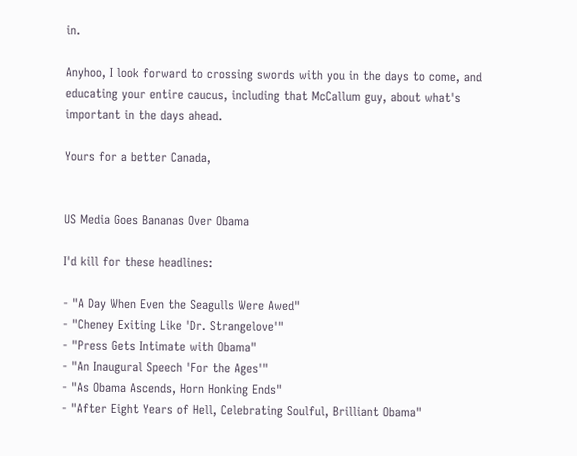in.

Anyhoo, I look forward to crossing swords with you in the days to come, and educating your entire caucus, including that McCallum guy, about what's important in the days ahead.

Yours for a better Canada,


US Media Goes Bananas Over Obama

I'd kill for these headlines:

- "A Day When Even the Seagulls Were Awed"
- "Cheney Exiting Like 'Dr. Strangelove'"
- "Press Gets Intimate with Obama"
- "An Inaugural Speech 'For the Ages'"
- "As Obama Ascends, Horn Honking Ends"
- "After Eight Years of Hell, Celebrating Soulful, Brilliant Obama"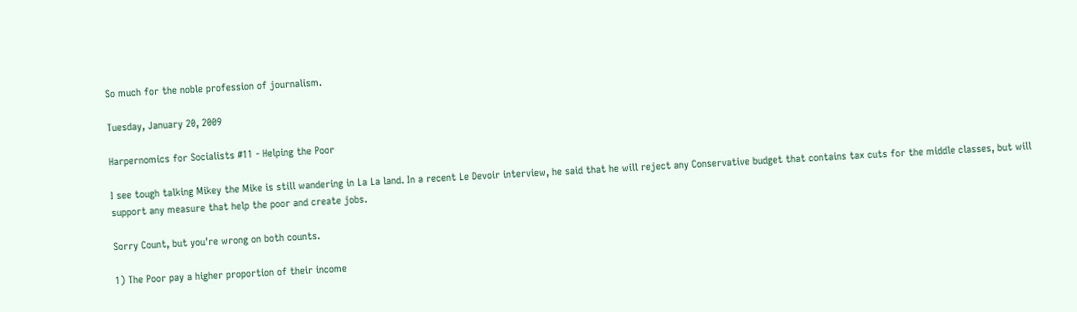So much for the noble profession of journalism.

Tuesday, January 20, 2009

Harpernomics for Socialists #11 - Helping the Poor

I see tough talking Mikey the Mike is still wandering in La La land. In a recent Le Devoir interview, he said that he will reject any Conservative budget that contains tax cuts for the middle classes, but will support any measure that help the poor and create jobs.

Sorry Count, but you're wrong on both counts.

1) The Poor pay a higher proportion of their income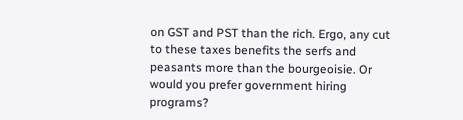on GST and PST than the rich. Ergo, any cut to these taxes benefits the serfs and peasants more than the bourgeoisie. Or would you prefer government hiring programs?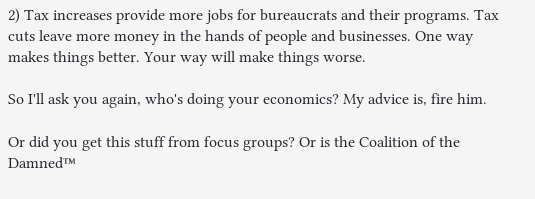2) Tax increases provide more jobs for bureaucrats and their programs. Tax cuts leave more money in the hands of people and businesses. One way makes things better. Your way will make things worse.

So I'll ask you again, who's doing your economics? My advice is, fire him.

Or did you get this stuff from focus groups? Or is the Coalition of the Damned™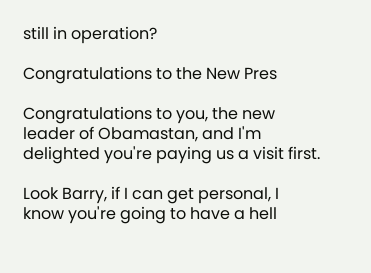still in operation?

Congratulations to the New Pres

Congratulations to you, the new leader of Obamastan, and I'm delighted you're paying us a visit first.

Look Barry, if I can get personal, I know you're going to have a hell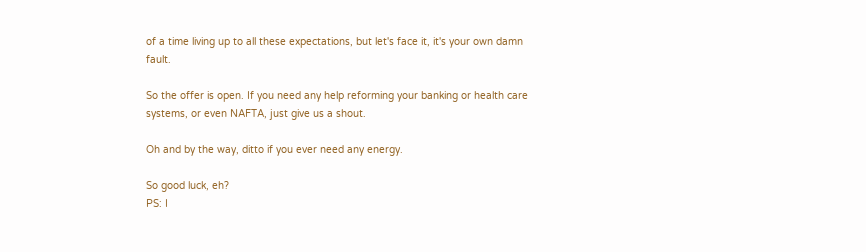of a time living up to all these expectations, but let's face it, it's your own damn fault.

So the offer is open. If you need any help reforming your banking or health care systems, or even NAFTA, just give us a shout.

Oh and by the way, ditto if you ever need any energy.

So good luck, eh?
PS: I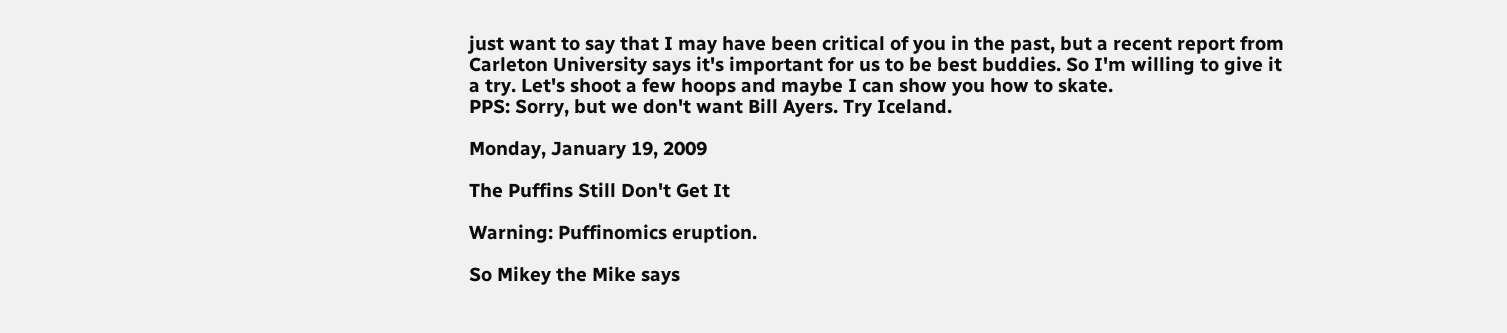just want to say that I may have been critical of you in the past, but a recent report from Carleton University says it's important for us to be best buddies. So I'm willing to give it a try. Let's shoot a few hoops and maybe I can show you how to skate.
PPS: Sorry, but we don't want Bill Ayers. Try Iceland.

Monday, January 19, 2009

The Puffins Still Don't Get It

Warning: Puffinomics eruption.

So Mikey the Mike says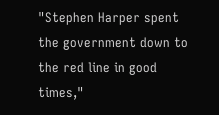"Stephen Harper spent the government down to the red line in good times,"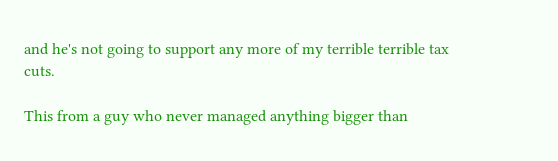and he's not going to support any more of my terrible terrible tax cuts.

This from a guy who never managed anything bigger than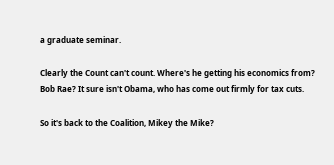a graduate seminar.

Clearly the Count can't count. Where's he getting his economics from? Bob Rae? It sure isn't Obama, who has come out firmly for tax cuts.

So it's back to the Coalition, Mikey the Mike?